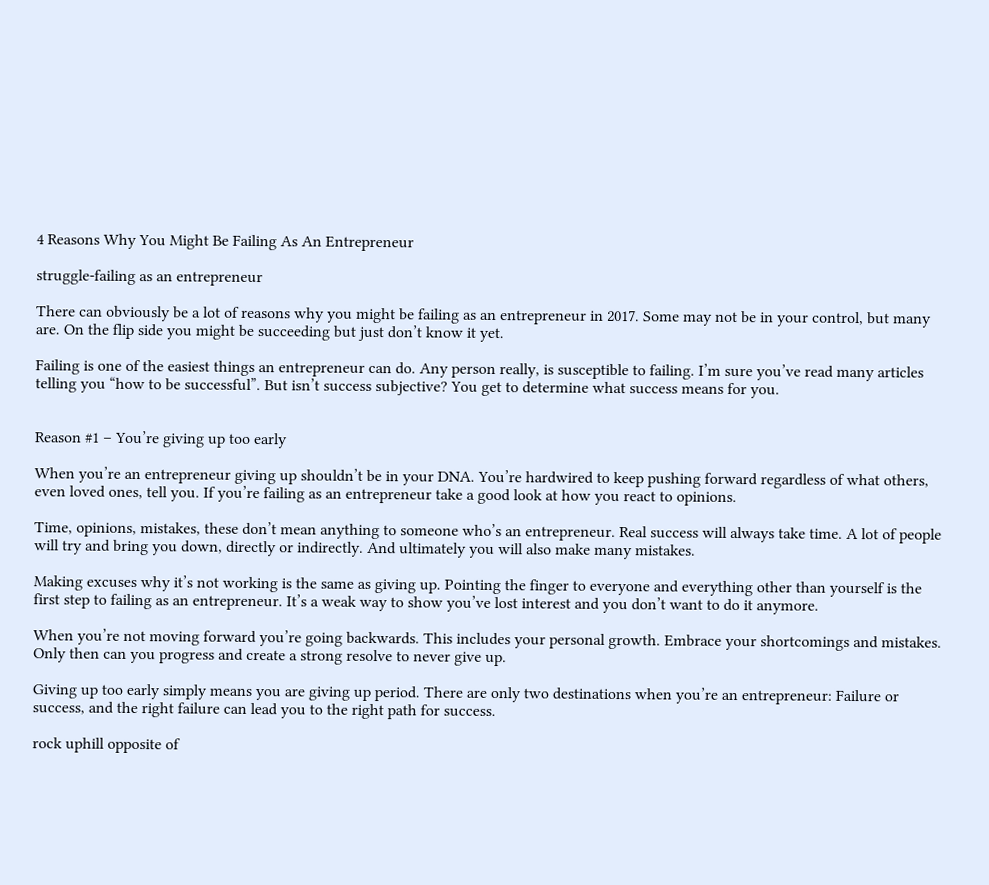4 Reasons Why You Might Be Failing As An Entrepreneur

struggle-failing as an entrepreneur

There can obviously be a lot of reasons why you might be failing as an entrepreneur in 2017. Some may not be in your control, but many are. On the flip side you might be succeeding but just don’t know it yet.

Failing is one of the easiest things an entrepreneur can do. Any person really, is susceptible to failing. I’m sure you’ve read many articles telling you “how to be successful”. But isn’t success subjective? You get to determine what success means for you.


Reason #1 – You’re giving up too early

When you’re an entrepreneur giving up shouldn’t be in your DNA. You’re hardwired to keep pushing forward regardless of what others, even loved ones, tell you. If you’re failing as an entrepreneur take a good look at how you react to opinions.

Time, opinions, mistakes, these don’t mean anything to someone who’s an entrepreneur. Real success will always take time. A lot of people will try and bring you down, directly or indirectly. And ultimately you will also make many mistakes.

Making excuses why it’s not working is the same as giving up. Pointing the finger to everyone and everything other than yourself is the first step to failing as an entrepreneur. It’s a weak way to show you’ve lost interest and you don’t want to do it anymore.

When you’re not moving forward you’re going backwards. This includes your personal growth. Embrace your shortcomings and mistakes. Only then can you progress and create a strong resolve to never give up.

Giving up too early simply means you are giving up period. There are only two destinations when you’re an entrepreneur: Failure or success, and the right failure can lead you to the right path for success.

rock uphill opposite of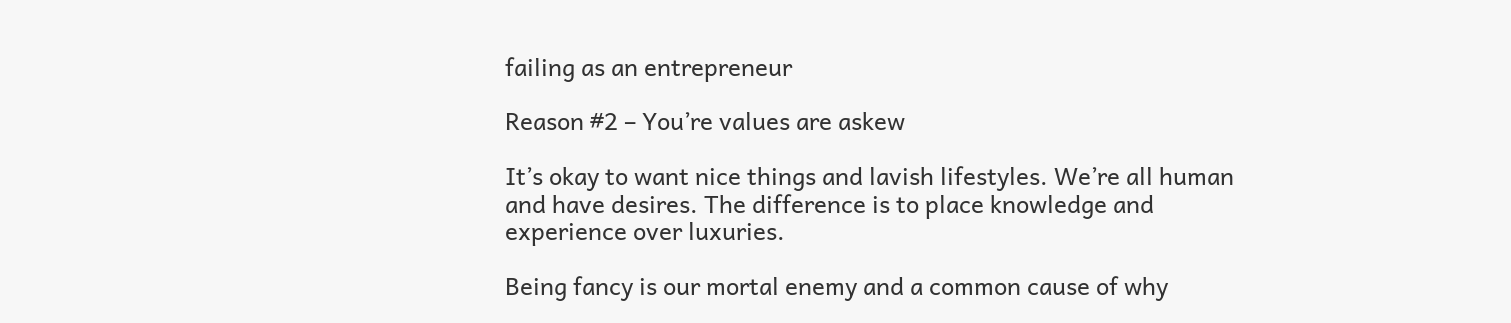failing as an entrepreneur

Reason #2 – You’re values are askew

It’s okay to want nice things and lavish lifestyles. We’re all human and have desires. The difference is to place knowledge and experience over luxuries.

Being fancy is our mortal enemy and a common cause of why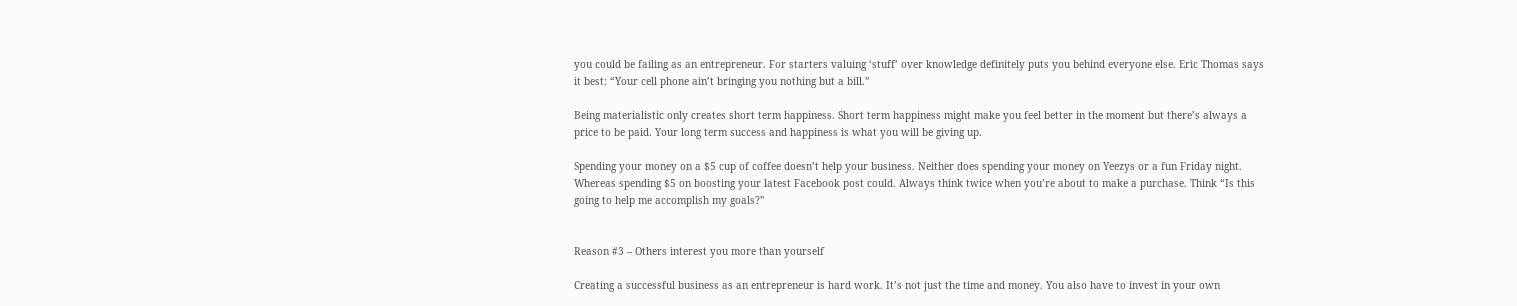you could be failing as an entrepreneur. For starters valuing ‘stuff’ over knowledge definitely puts you behind everyone else. Eric Thomas says it best: “Your cell phone ain’t bringing you nothing but a bill.”

Being materialistic only creates short term happiness. Short term happiness might make you feel better in the moment but there’s always a price to be paid. Your long term success and happiness is what you will be giving up.

Spending your money on a $5 cup of coffee doesn’t help your business. Neither does spending your money on Yeezys or a fun Friday night. Whereas spending $5 on boosting your latest Facebook post could. Always think twice when you’re about to make a purchase. Think “Is this going to help me accomplish my goals?”


Reason #3 – Others interest you more than yourself

Creating a successful business as an entrepreneur is hard work. It’s not just the time and money. You also have to invest in your own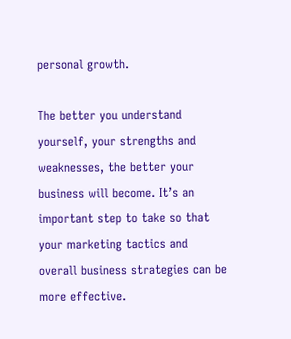personal growth.

The better you understand yourself, your strengths and weaknesses, the better your business will become. It’s an important step to take so that your marketing tactics and overall business strategies can be more effective.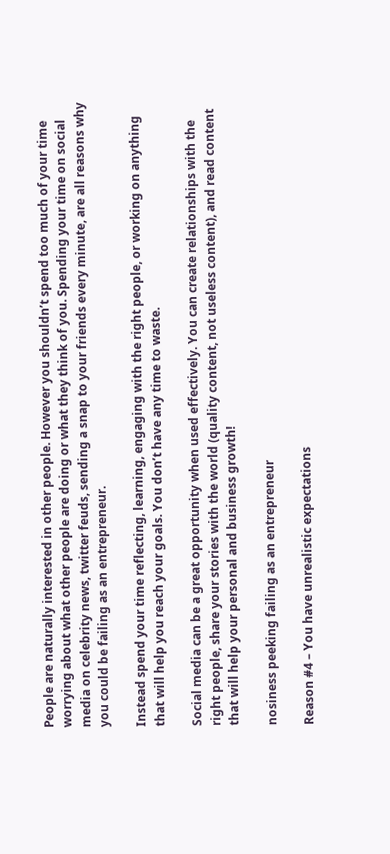People are naturally interested in other people. However you shouldn’t spend too much of your time worrying about what other people are doing or what they think of you. Spending your time on social media on celebrity news, twitter feuds, sending a snap to your friends every minute, are all reasons why you could be failing as an entrepreneur.

Instead spend your time reflecting, learning, engaging with the right people, or working on anything that will help you reach your goals. You don’t have any time to waste.

Social media can be a great opportunity when used effectively. You can create relationships with the right people, share your stories with the world (quality content, not useless content), and read content that will help your personal and business growth!

nosiness peeking failing as an entrepreneur

Reason #4 – You have unrealistic expectations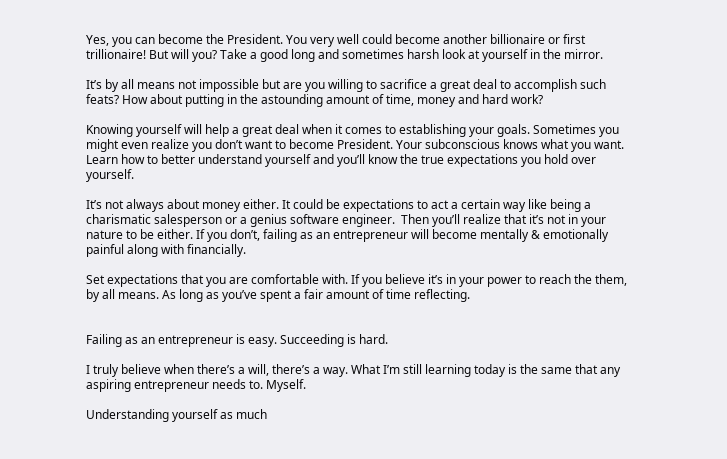Yes, you can become the President. You very well could become another billionaire or first trillionaire! But will you? Take a good long and sometimes harsh look at yourself in the mirror.

It’s by all means not impossible but are you willing to sacrifice a great deal to accomplish such feats? How about putting in the astounding amount of time, money and hard work?

Knowing yourself will help a great deal when it comes to establishing your goals. Sometimes you might even realize you don’t want to become President. Your subconscious knows what you want. Learn how to better understand yourself and you’ll know the true expectations you hold over yourself.

It’s not always about money either. It could be expectations to act a certain way like being a charismatic salesperson or a genius software engineer.  Then you’ll realize that it’s not in your nature to be either. If you don’t, failing as an entrepreneur will become mentally & emotionally painful along with financially.

Set expectations that you are comfortable with. If you believe it’s in your power to reach the them, by all means. As long as you’ve spent a fair amount of time reflecting.


Failing as an entrepreneur is easy. Succeeding is hard.

I truly believe when there’s a will, there’s a way. What I’m still learning today is the same that any aspiring entrepreneur needs to. Myself.

Understanding yourself as much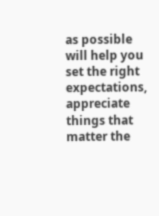as possible will help you set the right expectations, appreciate things that matter the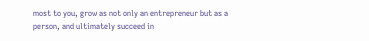most to you, grow as not only an entrepreneur but as a person, and ultimately succeed in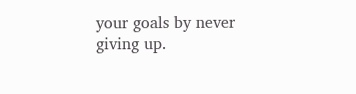your goals by never giving up.